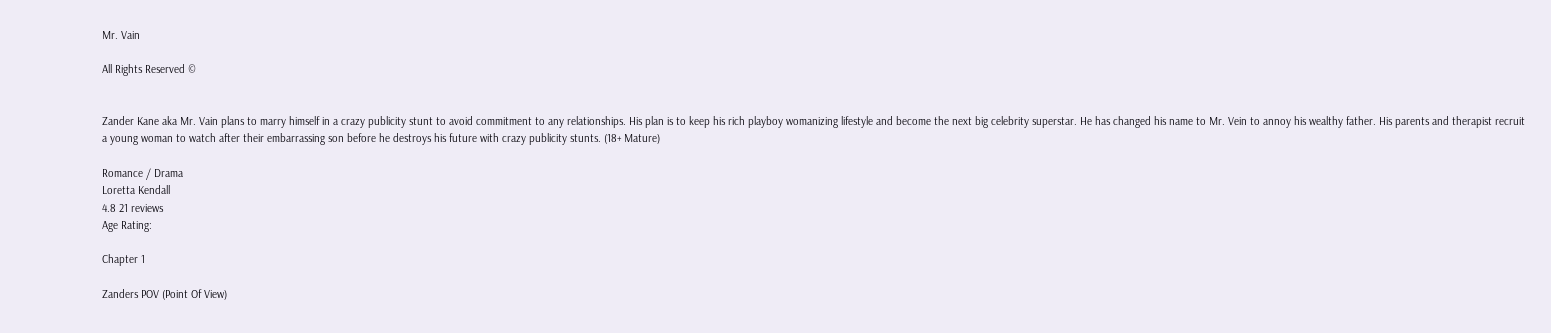Mr. Vain

All Rights Reserved ©


Zander Kane aka Mr. Vain plans to marry himself in a crazy publicity stunt to avoid commitment to any relationships. His plan is to keep his rich playboy womanizing lifestyle and become the next big celebrity superstar. He has changed his name to Mr. Vein to annoy his wealthy father. His parents and therapist recruit a young woman to watch after their embarrassing son before he destroys his future with crazy publicity stunts. (18+ Mature)

Romance / Drama
Loretta Kendall
4.8 21 reviews
Age Rating:

Chapter 1

Zanders POV (Point Of View)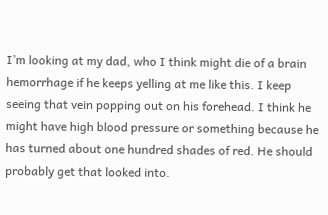I’m looking at my dad, who I think might die of a brain hemorrhage if he keeps yelling at me like this. I keep seeing that vein popping out on his forehead. I think he might have high blood pressure or something because he has turned about one hundred shades of red. He should probably get that looked into.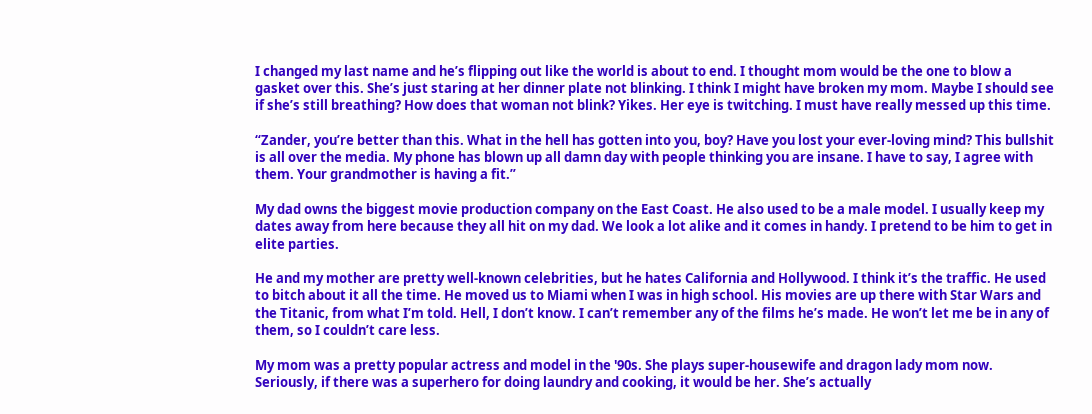I changed my last name and he’s flipping out like the world is about to end. I thought mom would be the one to blow a gasket over this. She’s just staring at her dinner plate not blinking. I think I might have broken my mom. Maybe I should see if she’s still breathing? How does that woman not blink? Yikes. Her eye is twitching. I must have really messed up this time.

“Zander, you’re better than this. What in the hell has gotten into you, boy? Have you lost your ever-loving mind? This bullshit is all over the media. My phone has blown up all damn day with people thinking you are insane. I have to say, I agree with them. Your grandmother is having a fit.”

My dad owns the biggest movie production company on the East Coast. He also used to be a male model. I usually keep my dates away from here because they all hit on my dad. We look a lot alike and it comes in handy. I pretend to be him to get in elite parties.

He and my mother are pretty well-known celebrities, but he hates California and Hollywood. I think it’s the traffic. He used to bitch about it all the time. He moved us to Miami when I was in high school. His movies are up there with Star Wars and the Titanic, from what I’m told. Hell, I don’t know. I can’t remember any of the films he’s made. He won’t let me be in any of them, so I couldn’t care less.

My mom was a pretty popular actress and model in the '90s. She plays super-housewife and dragon lady mom now. Seriously, if there was a superhero for doing laundry and cooking, it would be her. She’s actually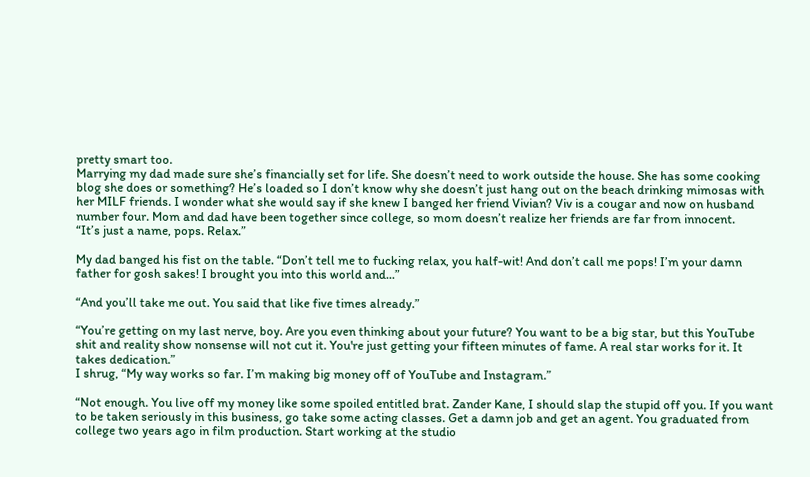pretty smart too.
Marrying my dad made sure she’s financially set for life. She doesn’t need to work outside the house. She has some cooking blog she does or something? He’s loaded so I don’t know why she doesn’t just hang out on the beach drinking mimosas with her MILF friends. I wonder what she would say if she knew I banged her friend Vivian? Viv is a cougar and now on husband number four. Mom and dad have been together since college, so mom doesn’t realize her friends are far from innocent.
“It’s just a name, pops. Relax.”

My dad banged his fist on the table. “Don’t tell me to fucking relax, you half-wit! And don’t call me pops! I’m your damn father for gosh sakes! I brought you into this world and...”

“And you’ll take me out. You said that like five times already.”

“You’re getting on my last nerve, boy. Are you even thinking about your future? You want to be a big star, but this YouTube shit and reality show nonsense will not cut it. You're just getting your fifteen minutes of fame. A real star works for it. It takes dedication.”
I shrug, “My way works so far. I’m making big money off of YouTube and Instagram.”

“Not enough. You live off my money like some spoiled entitled brat. Zander Kane, I should slap the stupid off you. If you want to be taken seriously in this business, go take some acting classes. Get a damn job and get an agent. You graduated from college two years ago in film production. Start working at the studio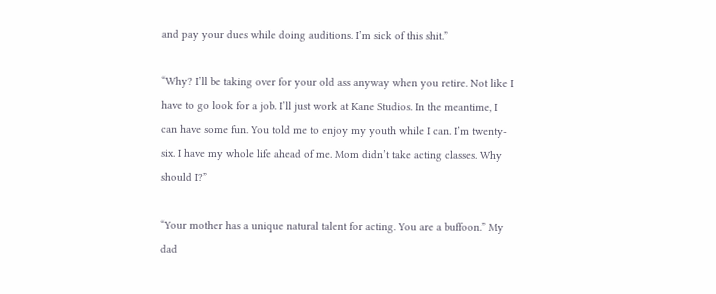and pay your dues while doing auditions. I’m sick of this shit.”

“Why? I’ll be taking over for your old ass anyway when you retire. Not like I have to go look for a job. I’ll just work at Kane Studios. In the meantime, I can have some fun. You told me to enjoy my youth while I can. I’m twenty-six. I have my whole life ahead of me. Mom didn’t take acting classes. Why should I?”

“Your mother has a unique natural talent for acting. You are a buffoon.” My dad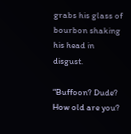grabs his glass of bourbon shaking his head in disgust.

“Buffoon? Dude? How old are you?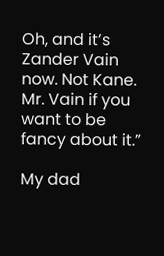Oh, and it’s Zander Vain now. Not Kane. Mr. Vain if you want to be fancy about it.”

My dad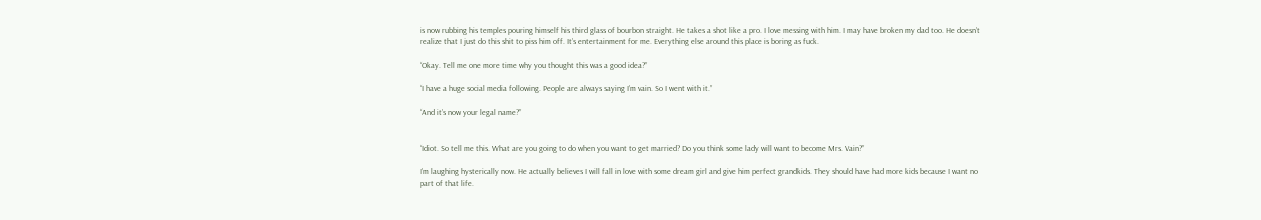is now rubbing his temples pouring himself his third glass of bourbon straight. He takes a shot like a pro. I love messing with him. I may have broken my dad too. He doesn’t realize that I just do this shit to piss him off. It’s entertainment for me. Everything else around this place is boring as fuck.

“Okay. Tell me one more time why you thought this was a good idea?”

“I have a huge social media following. People are always saying I’m vain. So I went with it.”

“And it’s now your legal name?”


“Idiot. So tell me this. What are you going to do when you want to get married? Do you think some lady will want to become Mrs. Vain?”

I’m laughing hysterically now. He actually believes I will fall in love with some dream girl and give him perfect grandkids. They should have had more kids because I want no part of that life.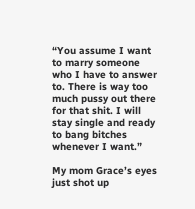“You assume I want to marry someone who I have to answer to. There is way too much pussy out there for that shit. I will stay single and ready to bang bitches whenever I want.”

My mom Grace’s eyes just shot up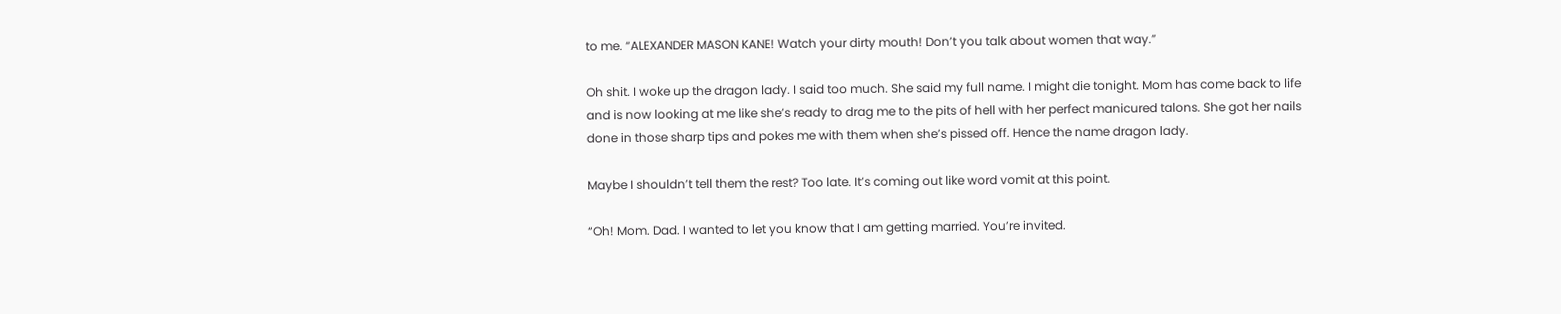to me. “ALEXANDER MASON KANE! Watch your dirty mouth! Don’t you talk about women that way.”

Oh shit. I woke up the dragon lady. I said too much. She said my full name. I might die tonight. Mom has come back to life and is now looking at me like she’s ready to drag me to the pits of hell with her perfect manicured talons. She got her nails done in those sharp tips and pokes me with them when she’s pissed off. Hence the name dragon lady.

Maybe I shouldn’t tell them the rest? Too late. It’s coming out like word vomit at this point.

“Oh! Mom. Dad. I wanted to let you know that I am getting married. You’re invited.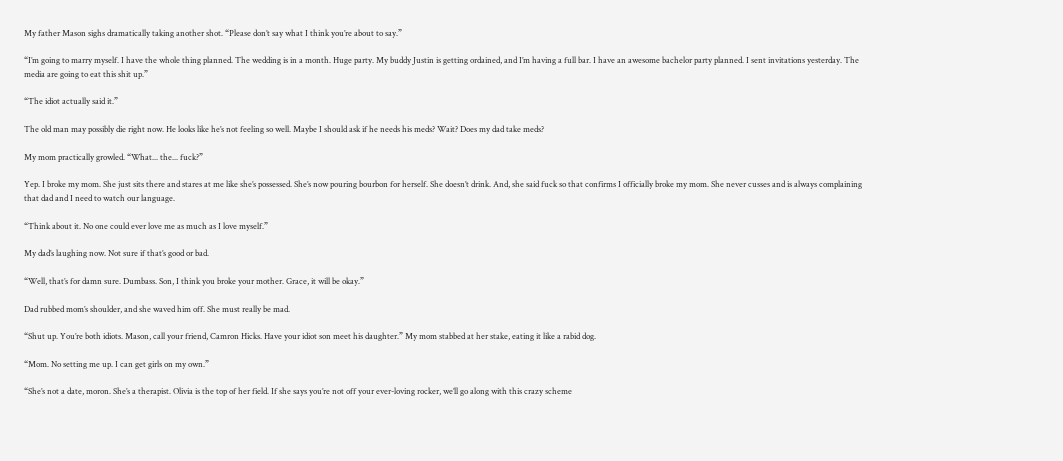My father Mason sighs dramatically taking another shot. “Please don’t say what I think you’re about to say.”

“I’m going to marry myself. I have the whole thing planned. The wedding is in a month. Huge party. My buddy Justin is getting ordained, and I’m having a full bar. I have an awesome bachelor party planned. I sent invitations yesterday. The media are going to eat this shit up.”

“The idiot actually said it.”

The old man may possibly die right now. He looks like he’s not feeling so well. Maybe I should ask if he needs his meds? Wait? Does my dad take meds?

My mom practically growled. “What... the... fuck?”

Yep. I broke my mom. She just sits there and stares at me like she’s possessed. She’s now pouring bourbon for herself. She doesn’t drink. And, she said fuck so that confirms I officially broke my mom. She never cusses and is always complaining that dad and I need to watch our language.

“Think about it. No one could ever love me as much as I love myself.”

My dad’s laughing now. Not sure if that’s good or bad.

“Well, that’s for damn sure. Dumbass. Son, I think you broke your mother. Grace, it will be okay.”

Dad rubbed mom’s shoulder, and she waved him off. She must really be mad.

“Shut up. You’re both idiots. Mason, call your friend, Camron Hicks. Have your idiot son meet his daughter.” My mom stabbed at her stake, eating it like a rabid dog.

“Mom. No setting me up. I can get girls on my own.”

“She’s not a date, moron. She’s a therapist. Olivia is the top of her field. If she says you’re not off your ever-loving rocker, we’ll go along with this crazy scheme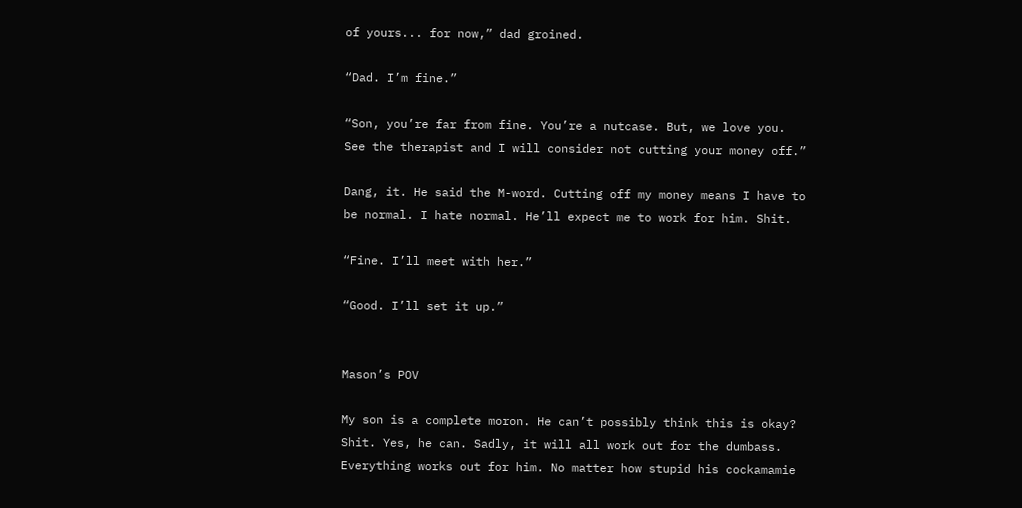of yours... for now,” dad groined.

“Dad. I’m fine.”

“Son, you’re far from fine. You’re a nutcase. But, we love you. See the therapist and I will consider not cutting your money off.”

Dang, it. He said the M-word. Cutting off my money means I have to be normal. I hate normal. He’ll expect me to work for him. Shit.

“Fine. I’ll meet with her.”

“Good. I’ll set it up.”


Mason’s POV

My son is a complete moron. He can’t possibly think this is okay? Shit. Yes, he can. Sadly, it will all work out for the dumbass. Everything works out for him. No matter how stupid his cockamamie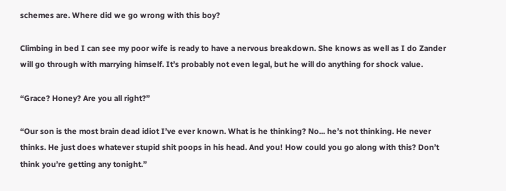schemes are. Where did we go wrong with this boy?

Climbing in bed I can see my poor wife is ready to have a nervous breakdown. She knows as well as I do Zander will go through with marrying himself. It’s probably not even legal, but he will do anything for shock value.

“Grace? Honey? Are you all right?”

“Our son is the most brain dead idiot I’ve ever known. What is he thinking? No... he’s not thinking. He never thinks. He just does whatever stupid shit poops in his head. And you! How could you go along with this? Don’t think you’re getting any tonight.”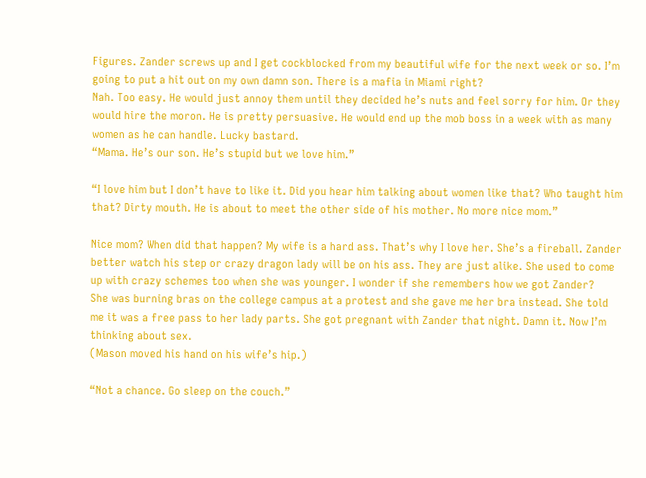Figures. Zander screws up and I get cockblocked from my beautiful wife for the next week or so. I’m going to put a hit out on my own damn son. There is a mafia in Miami right?
Nah. Too easy. He would just annoy them until they decided he’s nuts and feel sorry for him. Or they would hire the moron. He is pretty persuasive. He would end up the mob boss in a week with as many women as he can handle. Lucky bastard.
“Mama. He’s our son. He’s stupid but we love him.”

“I love him but I don’t have to like it. Did you hear him talking about women like that? Who taught him that? Dirty mouth. He is about to meet the other side of his mother. No more nice mom.”

Nice mom? When did that happen? My wife is a hard ass. That’s why I love her. She’s a fireball. Zander better watch his step or crazy dragon lady will be on his ass. They are just alike. She used to come up with crazy schemes too when she was younger. I wonder if she remembers how we got Zander?
She was burning bras on the college campus at a protest and she gave me her bra instead. She told me it was a free pass to her lady parts. She got pregnant with Zander that night. Damn it. Now I’m thinking about sex.
(Mason moved his hand on his wife’s hip.)

“Not a chance. Go sleep on the couch.”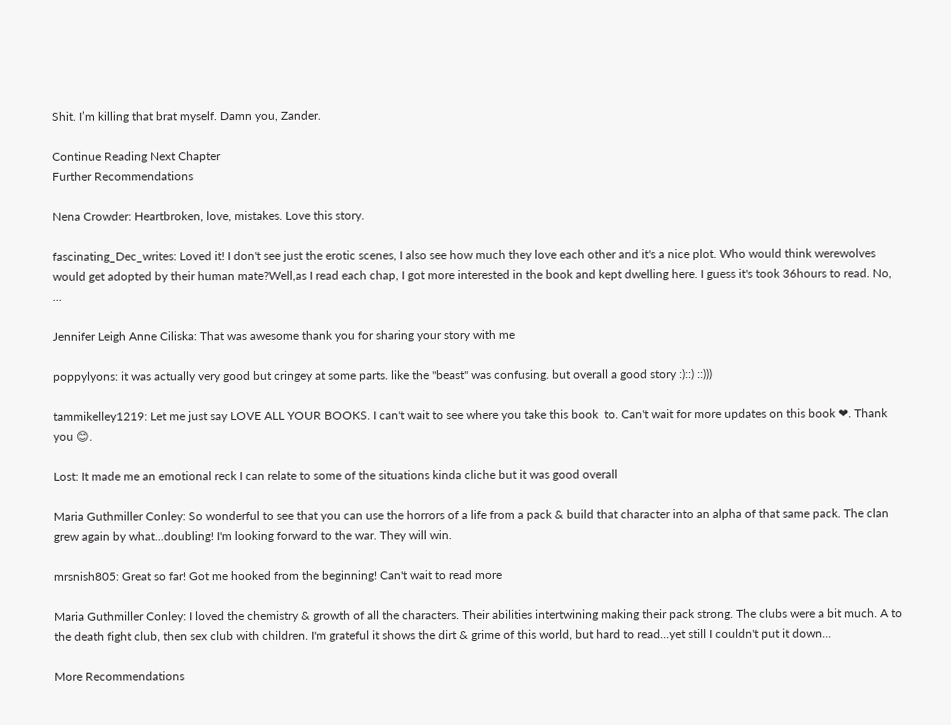Shit. I’m killing that brat myself. Damn you, Zander.

Continue Reading Next Chapter
Further Recommendations

Nena Crowder: Heartbroken, love, mistakes. Love this story.

fascinating_Dec_writes: Loved it! I don't see just the erotic scenes, I also see how much they love each other and it's a nice plot. Who would think werewolves would get adopted by their human mate?Well,as I read each chap, I got more interested in the book and kept dwelling here. I guess it's took 36hours to read. No, ...

Jennifer Leigh Anne Ciliska: That was awesome thank you for sharing your story with me

poppylyons: it was actually very good but cringey at some parts. like the "beast" was confusing. but overall a good story :)::) ::)))

tammikelley1219: Let me just say LOVE ALL YOUR BOOKS. I can't wait to see where you take this book  to. Can't wait for more updates on this book ❤. Thank you 😊.

Lost: It made me an emotional reck I can relate to some of the situations kinda cliche but it was good overall

Maria Guthmiller Conley: So wonderful to see that you can use the horrors of a life from a pack & build that character into an alpha of that same pack. The clan grew again by what...doubling! I'm looking forward to the war. They will win.

mrsnish805: Great so far! Got me hooked from the beginning! Can't wait to read more

Maria Guthmiller Conley: I loved the chemistry & growth of all the characters. Their abilities intertwining making their pack strong. The clubs were a bit much. A to the death fight club, then sex club with children. I'm grateful it shows the dirt & grime of this world, but hard to read...yet still I couldn't put it down...

More Recommendations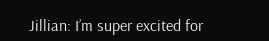Jillian: I’m super excited for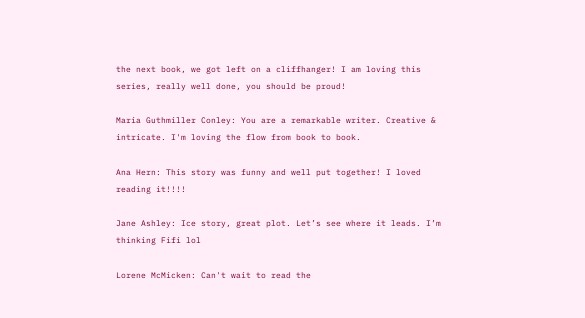the next book, we got left on a cliffhanger! I am loving this series, really well done, you should be proud!

Maria Guthmiller Conley: You are a remarkable writer. Creative & intricate. I'm loving the flow from book to book.

Ana Hern: This story was funny and well put together! I loved reading it!!!!

Jane Ashley: Ice story, great plot. Let’s see where it leads. I’m thinking Fifi lol

Lorene McMicken: Can't wait to read the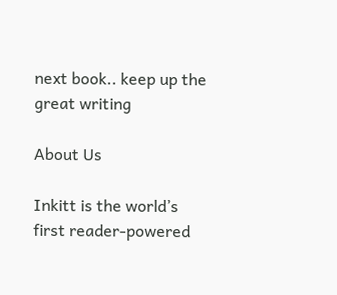next book.. keep up the great writing

About Us

Inkitt is the world’s first reader-powered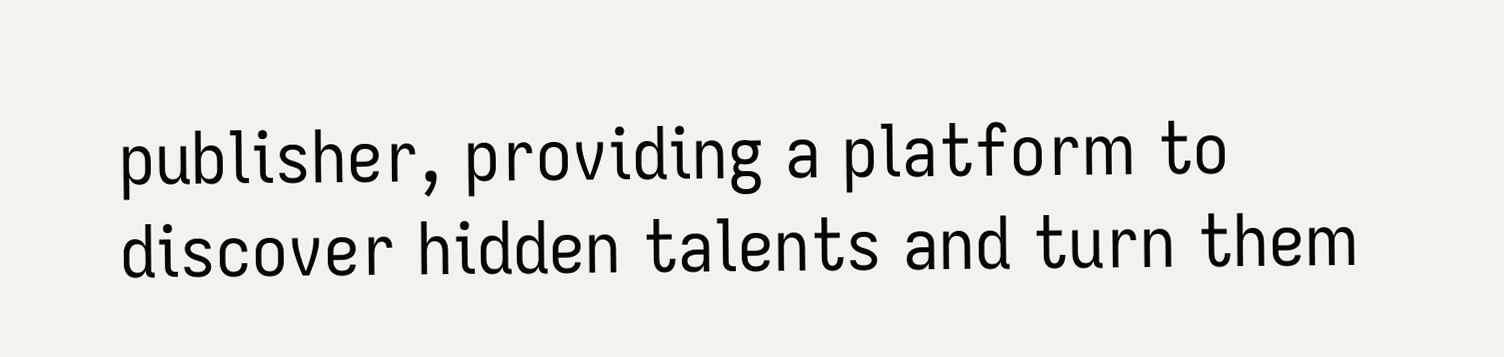publisher, providing a platform to discover hidden talents and turn them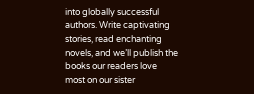into globally successful authors. Write captivating stories, read enchanting novels, and we’ll publish the books our readers love most on our sister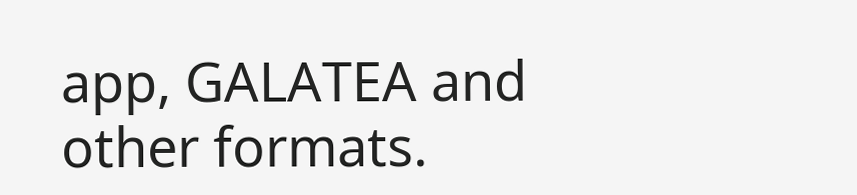app, GALATEA and other formats.